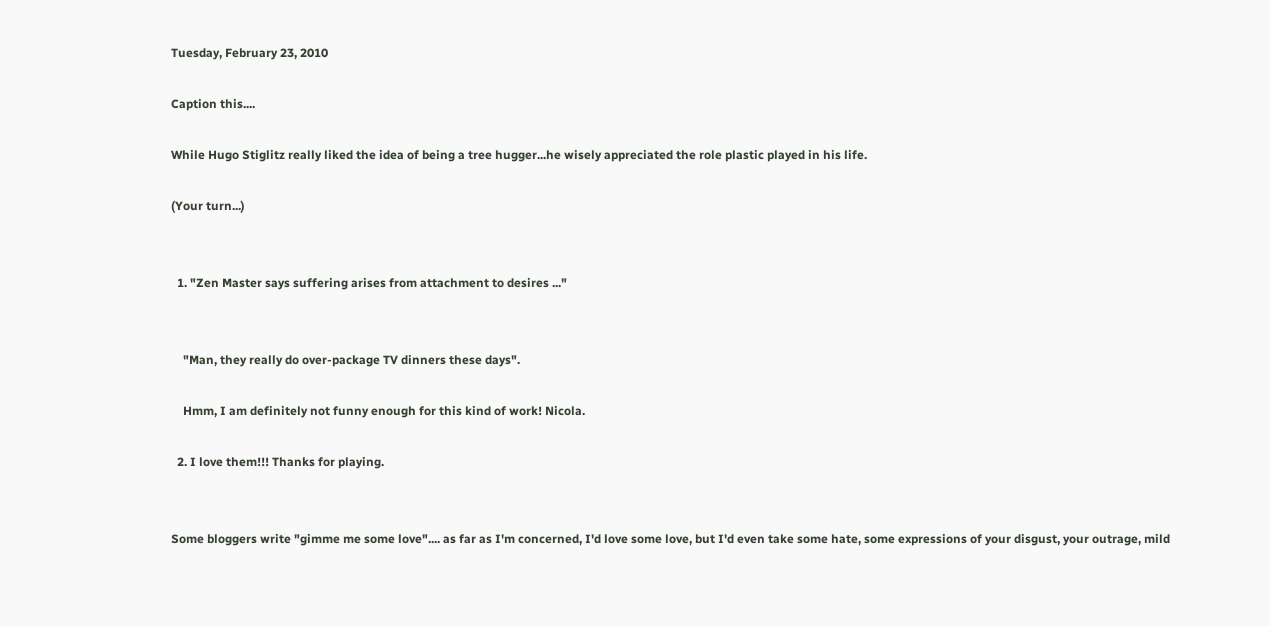Tuesday, February 23, 2010

Caption this....

While Hugo Stiglitz really liked the idea of being a tree hugger...he wisely appreciated the role plastic played in his life.

(Your turn...)


  1. "Zen Master says suffering arises from attachment to desires ..."


    "Man, they really do over-package TV dinners these days".

    Hmm, I am definitely not funny enough for this kind of work! Nicola.

  2. I love them!!! Thanks for playing.


Some bloggers write "gimme me some love".... as far as I'm concerned, I'd love some love, but I'd even take some hate, some expressions of your disgust, your outrage, mild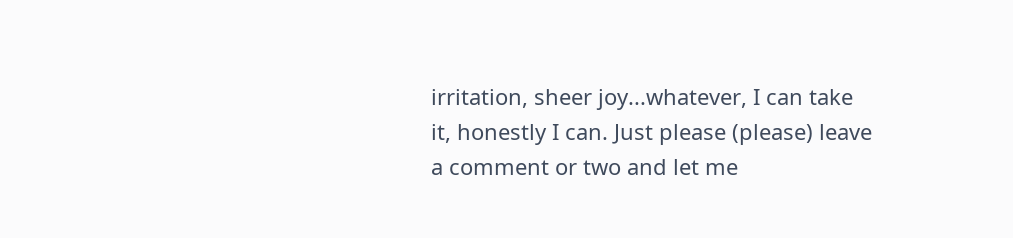irritation, sheer joy...whatever, I can take it, honestly I can. Just please (please) leave a comment or two and let me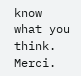know what you think. Merci.